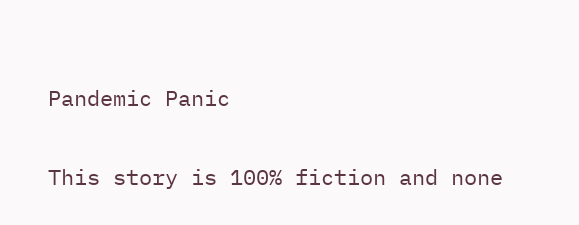Pandemic Panic

This story is 100% fiction and none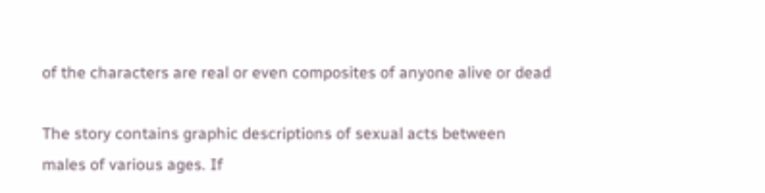of the characters are real or even composites of anyone alive or dead

The story contains graphic descriptions of sexual acts between males of various ages. If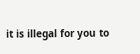it is illegal for you to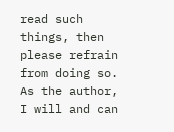read such things, then please refrain from doing so. As the author, I will and can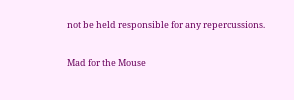not be held responsible for any repercussions.

Mad for the Mouse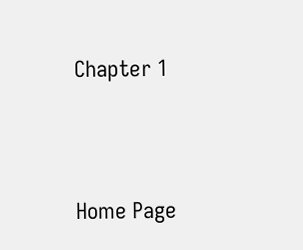Chapter 1




Home Page